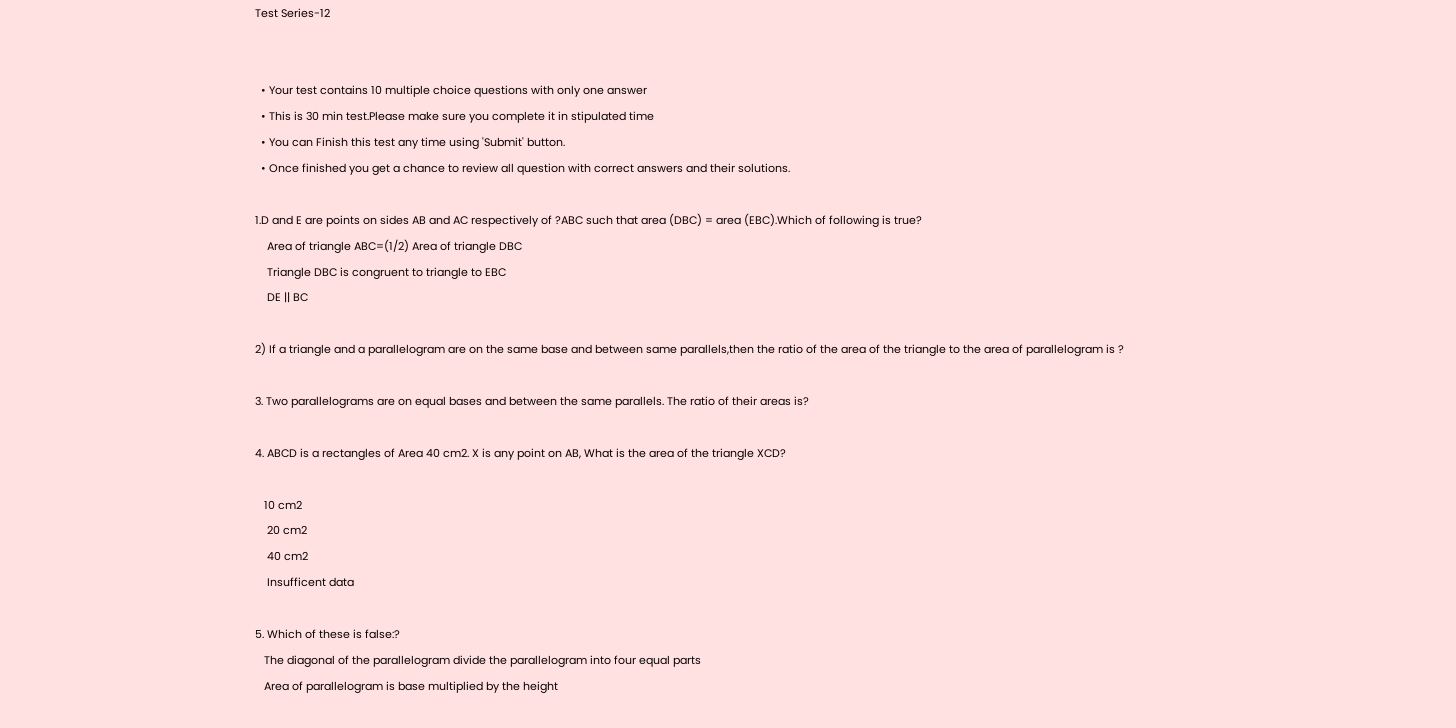Test Series-12


  • Your test contains 10 multiple choice questions with only one answer
  • This is 30 min test.Please make sure you complete it in stipulated time
  • You can Finish this test any time using 'Submit' button.
  • Once finished you get a chance to review all question with correct answers and their solutions.

1.D and E are points on sides AB and AC respectively of ?ABC such that area (DBC) = area (EBC).Which of following is true?
    Area of triangle ABC=(1/2) Area of triangle DBC
    Triangle DBC is congruent to triangle to EBC
    DE || BC

2) If a triangle and a parallelogram are on the same base and between same parallels,then the ratio of the area of the triangle to the area of parallelogram is ?

3. Two parallelograms are on equal bases and between the same parallels. The ratio of their areas is?

4. ABCD is a rectangles of Area 40 cm2. X is any point on AB, What is the area of the triangle XCD?

   10 cm2
    20 cm2
    40 cm2
    Insufficent data

5. Which of these is false:?
   The diagonal of the parallelogram divide the parallelogram into four equal parts
   Area of parallelogram is base multiplied by the height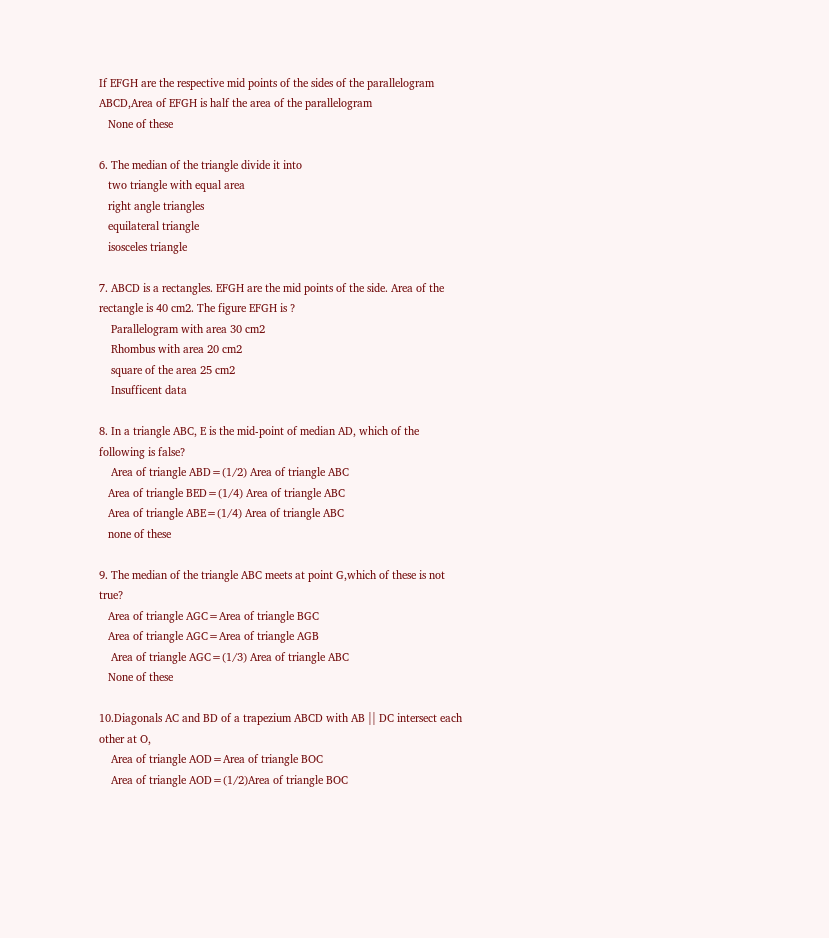If EFGH are the respective mid points of the sides of the parallelogram ABCD,Area of EFGH is half the area of the parallelogram
   None of these

6. The median of the triangle divide it into
   two triangle with equal area
   right angle triangles
   equilateral triangle
   isosceles triangle

7. ABCD is a rectangles. EFGH are the mid points of the side. Area of the rectangle is 40 cm2. The figure EFGH is ?
    Parallelogram with area 30 cm2
    Rhombus with area 20 cm2
    square of the area 25 cm2
    Insufficent data

8. In a triangle ABC, E is the mid-point of median AD, which of the following is false?
    Area of triangle ABD=(1/2) Area of triangle ABC
   Area of triangle BED=(1/4) Area of triangle ABC
   Area of triangle ABE=(1/4) Area of triangle ABC
   none of these

9. The median of the triangle ABC meets at point G,which of these is not true?
   Area of triangle AGC=Area of triangle BGC
   Area of triangle AGC=Area of triangle AGB
    Area of triangle AGC=(1/3) Area of triangle ABC
   None of these

10.Diagonals AC and BD of a trapezium ABCD with AB || DC intersect each other at O,
    Area of triangle AOD=Area of triangle BOC
    Area of triangle AOD=(1/2)Area of triangle BOC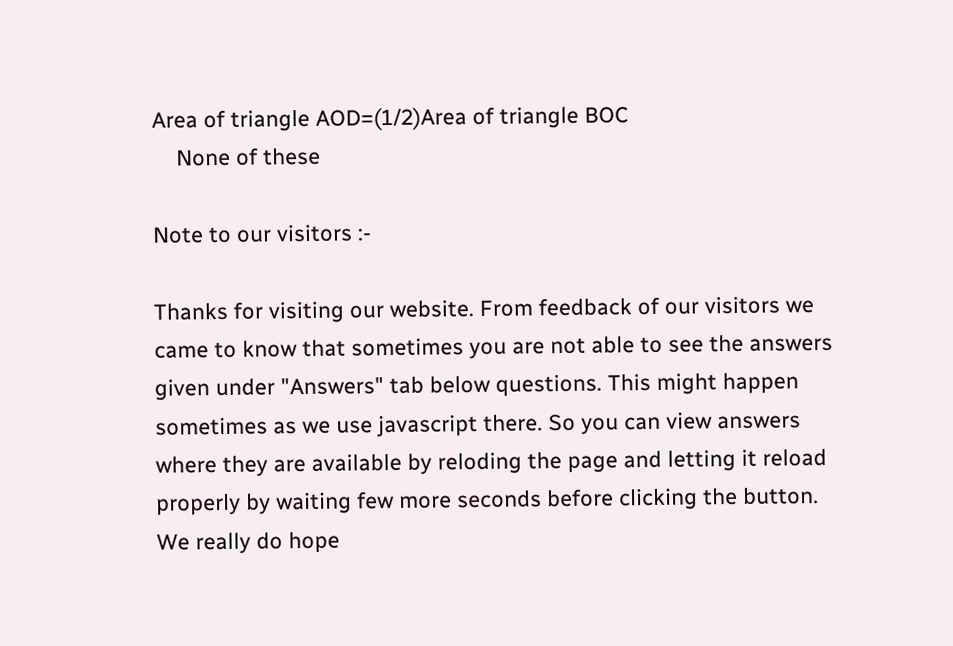Area of triangle AOD=(1/2)Area of triangle BOC
    None of these

Note to our visitors :-

Thanks for visiting our website. From feedback of our visitors we came to know that sometimes you are not able to see the answers given under "Answers" tab below questions. This might happen sometimes as we use javascript there. So you can view answers where they are available by reloding the page and letting it reload properly by waiting few more seconds before clicking the button.
We really do hope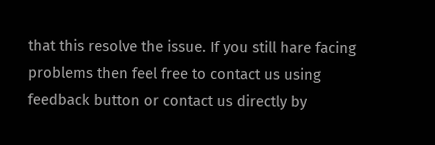that this resolve the issue. If you still hare facing problems then feel free to contact us using feedback button or contact us directly by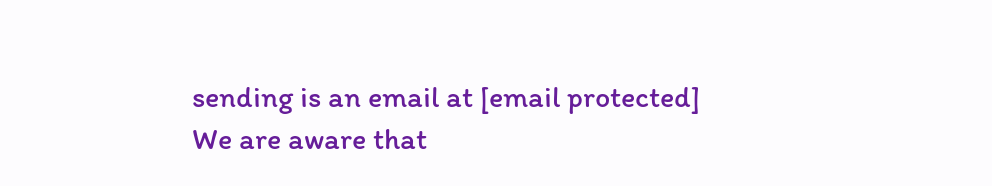sending is an email at [email protected]
We are aware that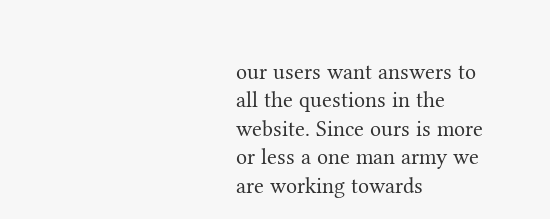our users want answers to all the questions in the website. Since ours is more or less a one man army we are working towards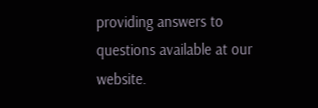providing answers to questions available at our website.